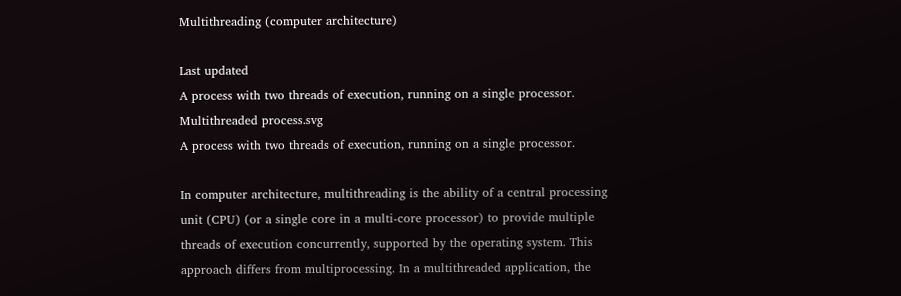Multithreading (computer architecture)

Last updated
A process with two threads of execution, running on a single processor. Multithreaded process.svg
A process with two threads of execution, running on a single processor.

In computer architecture, multithreading is the ability of a central processing unit (CPU) (or a single core in a multi-core processor) to provide multiple threads of execution concurrently, supported by the operating system. This approach differs from multiprocessing. In a multithreaded application, the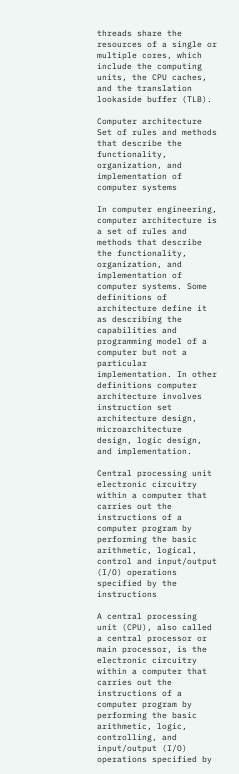threads share the resources of a single or multiple cores, which include the computing units, the CPU caches, and the translation lookaside buffer (TLB).

Computer architecture Set of rules and methods that describe the functionality, organization, and implementation of computer systems

In computer engineering, computer architecture is a set of rules and methods that describe the functionality, organization, and implementation of computer systems. Some definitions of architecture define it as describing the capabilities and programming model of a computer but not a particular implementation. In other definitions computer architecture involves instruction set architecture design, microarchitecture design, logic design, and implementation.

Central processing unit electronic circuitry within a computer that carries out the instructions of a computer program by performing the basic arithmetic, logical, control and input/output (I/O) operations specified by the instructions

A central processing unit (CPU), also called a central processor or main processor, is the electronic circuitry within a computer that carries out the instructions of a computer program by performing the basic arithmetic, logic, controlling, and input/output (I/O) operations specified by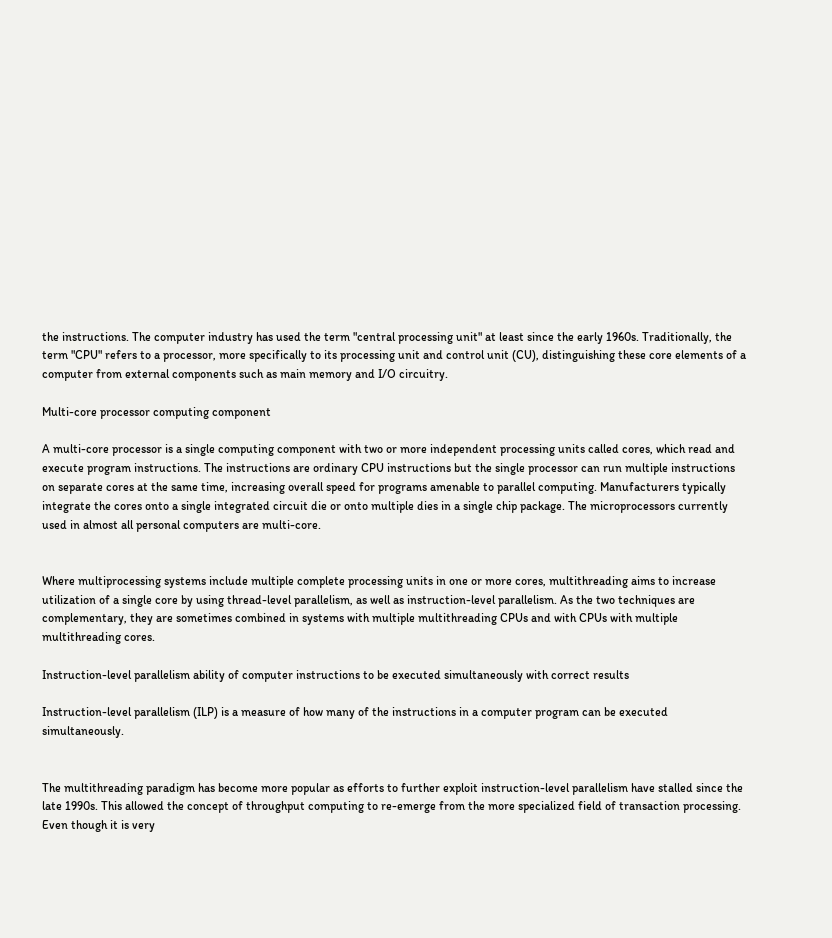the instructions. The computer industry has used the term "central processing unit" at least since the early 1960s. Traditionally, the term "CPU" refers to a processor, more specifically to its processing unit and control unit (CU), distinguishing these core elements of a computer from external components such as main memory and I/O circuitry.

Multi-core processor computing component

A multi-core processor is a single computing component with two or more independent processing units called cores, which read and execute program instructions. The instructions are ordinary CPU instructions but the single processor can run multiple instructions on separate cores at the same time, increasing overall speed for programs amenable to parallel computing. Manufacturers typically integrate the cores onto a single integrated circuit die or onto multiple dies in a single chip package. The microprocessors currently used in almost all personal computers are multi-core.


Where multiprocessing systems include multiple complete processing units in one or more cores, multithreading aims to increase utilization of a single core by using thread-level parallelism, as well as instruction-level parallelism. As the two techniques are complementary, they are sometimes combined in systems with multiple multithreading CPUs and with CPUs with multiple multithreading cores.

Instruction-level parallelism ability of computer instructions to be executed simultaneously with correct results

Instruction-level parallelism (ILP) is a measure of how many of the instructions in a computer program can be executed simultaneously.


The multithreading paradigm has become more popular as efforts to further exploit instruction-level parallelism have stalled since the late 1990s. This allowed the concept of throughput computing to re-emerge from the more specialized field of transaction processing. Even though it is very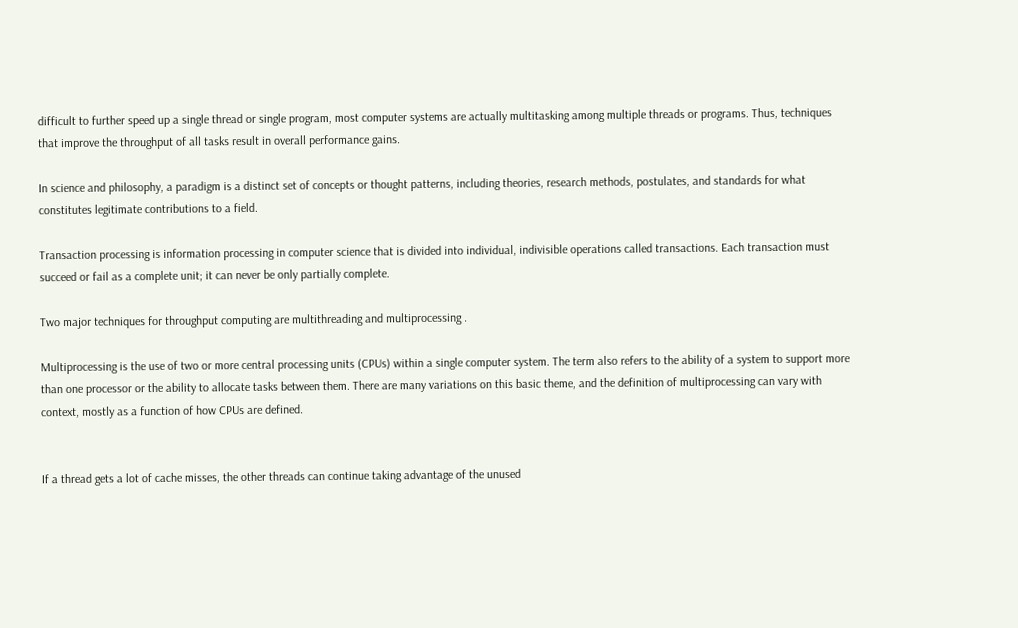difficult to further speed up a single thread or single program, most computer systems are actually multitasking among multiple threads or programs. Thus, techniques that improve the throughput of all tasks result in overall performance gains.

In science and philosophy, a paradigm is a distinct set of concepts or thought patterns, including theories, research methods, postulates, and standards for what constitutes legitimate contributions to a field.

Transaction processing is information processing in computer science that is divided into individual, indivisible operations called transactions. Each transaction must succeed or fail as a complete unit; it can never be only partially complete.

Two major techniques for throughput computing are multithreading and multiprocessing .

Multiprocessing is the use of two or more central processing units (CPUs) within a single computer system. The term also refers to the ability of a system to support more than one processor or the ability to allocate tasks between them. There are many variations on this basic theme, and the definition of multiprocessing can vary with context, mostly as a function of how CPUs are defined.


If a thread gets a lot of cache misses, the other threads can continue taking advantage of the unused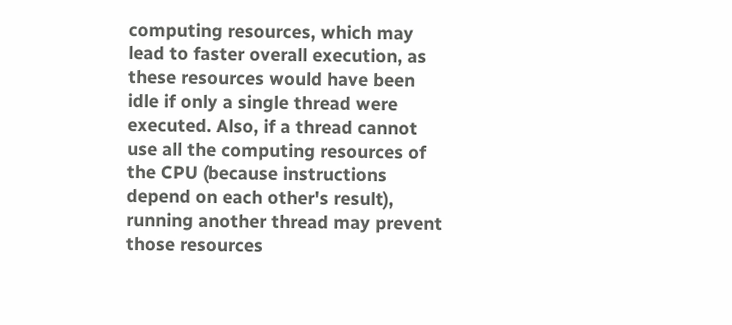computing resources, which may lead to faster overall execution, as these resources would have been idle if only a single thread were executed. Also, if a thread cannot use all the computing resources of the CPU (because instructions depend on each other's result), running another thread may prevent those resources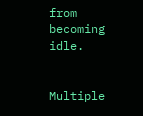from becoming idle.


Multiple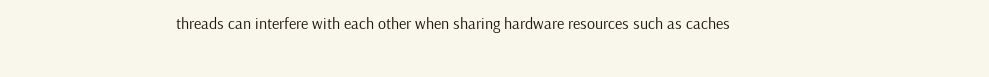threads can interfere with each other when sharing hardware resources such as caches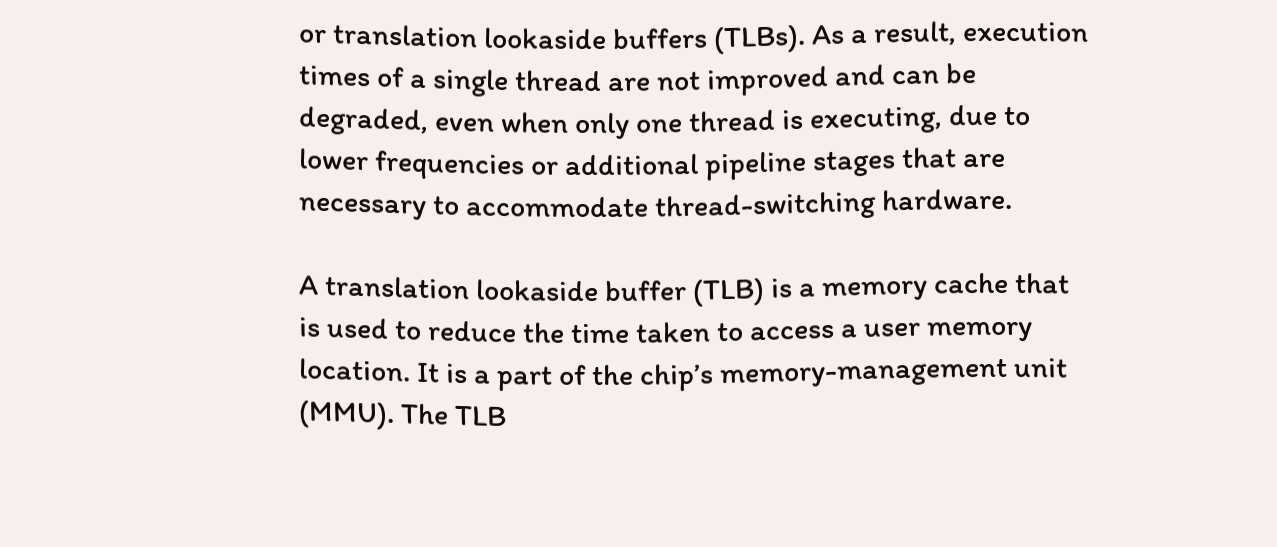or translation lookaside buffers (TLBs). As a result, execution times of a single thread are not improved and can be degraded, even when only one thread is executing, due to lower frequencies or additional pipeline stages that are necessary to accommodate thread-switching hardware.

A translation lookaside buffer (TLB) is a memory cache that is used to reduce the time taken to access a user memory location. It is a part of the chip’s memory-management unit (MMU). The TLB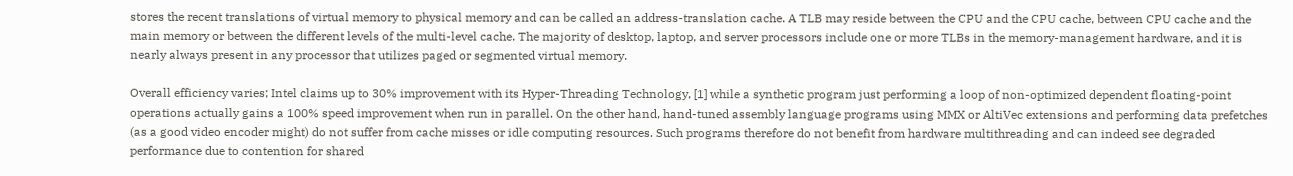stores the recent translations of virtual memory to physical memory and can be called an address-translation cache. A TLB may reside between the CPU and the CPU cache, between CPU cache and the main memory or between the different levels of the multi-level cache. The majority of desktop, laptop, and server processors include one or more TLBs in the memory-management hardware, and it is nearly always present in any processor that utilizes paged or segmented virtual memory.

Overall efficiency varies; Intel claims up to 30% improvement with its Hyper-Threading Technology, [1] while a synthetic program just performing a loop of non-optimized dependent floating-point operations actually gains a 100% speed improvement when run in parallel. On the other hand, hand-tuned assembly language programs using MMX or AltiVec extensions and performing data prefetches (as a good video encoder might) do not suffer from cache misses or idle computing resources. Such programs therefore do not benefit from hardware multithreading and can indeed see degraded performance due to contention for shared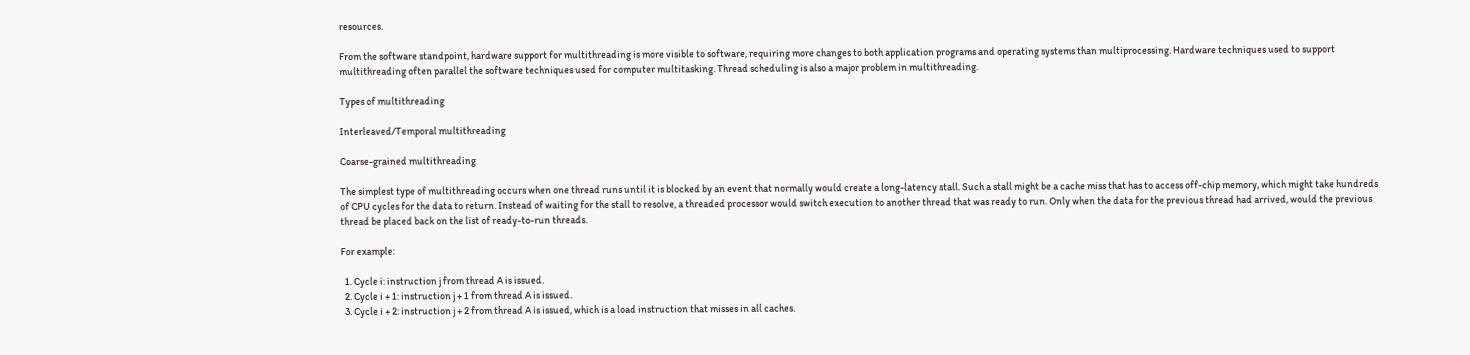resources.

From the software standpoint, hardware support for multithreading is more visible to software, requiring more changes to both application programs and operating systems than multiprocessing. Hardware techniques used to support multithreading often parallel the software techniques used for computer multitasking. Thread scheduling is also a major problem in multithreading.

Types of multithreading

Interleaved/Temporal multithreading

Coarse-grained multithreading

The simplest type of multithreading occurs when one thread runs until it is blocked by an event that normally would create a long-latency stall. Such a stall might be a cache miss that has to access off-chip memory, which might take hundreds of CPU cycles for the data to return. Instead of waiting for the stall to resolve, a threaded processor would switch execution to another thread that was ready to run. Only when the data for the previous thread had arrived, would the previous thread be placed back on the list of ready-to-run threads.

For example:

  1. Cycle i: instruction j from thread A is issued.
  2. Cycle i + 1: instruction j + 1 from thread A is issued.
  3. Cycle i + 2: instruction j + 2 from thread A is issued, which is a load instruction that misses in all caches.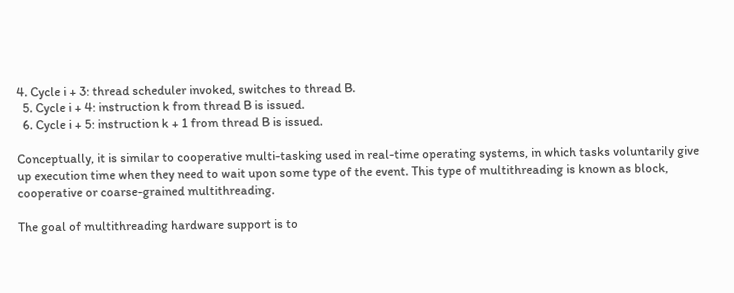4. Cycle i + 3: thread scheduler invoked, switches to thread B.
  5. Cycle i + 4: instruction k from thread B is issued.
  6. Cycle i + 5: instruction k + 1 from thread B is issued.

Conceptually, it is similar to cooperative multi-tasking used in real-time operating systems, in which tasks voluntarily give up execution time when they need to wait upon some type of the event. This type of multithreading is known as block, cooperative or coarse-grained multithreading.

The goal of multithreading hardware support is to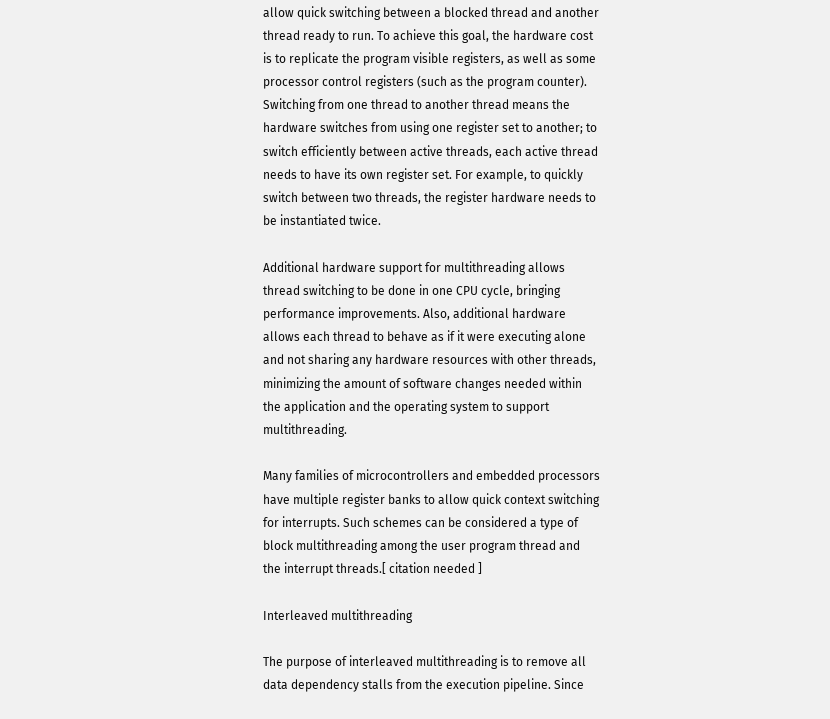allow quick switching between a blocked thread and another thread ready to run. To achieve this goal, the hardware cost is to replicate the program visible registers, as well as some processor control registers (such as the program counter). Switching from one thread to another thread means the hardware switches from using one register set to another; to switch efficiently between active threads, each active thread needs to have its own register set. For example, to quickly switch between two threads, the register hardware needs to be instantiated twice.

Additional hardware support for multithreading allows thread switching to be done in one CPU cycle, bringing performance improvements. Also, additional hardware allows each thread to behave as if it were executing alone and not sharing any hardware resources with other threads, minimizing the amount of software changes needed within the application and the operating system to support multithreading.

Many families of microcontrollers and embedded processors have multiple register banks to allow quick context switching for interrupts. Such schemes can be considered a type of block multithreading among the user program thread and the interrupt threads.[ citation needed ]

Interleaved multithreading

The purpose of interleaved multithreading is to remove all data dependency stalls from the execution pipeline. Since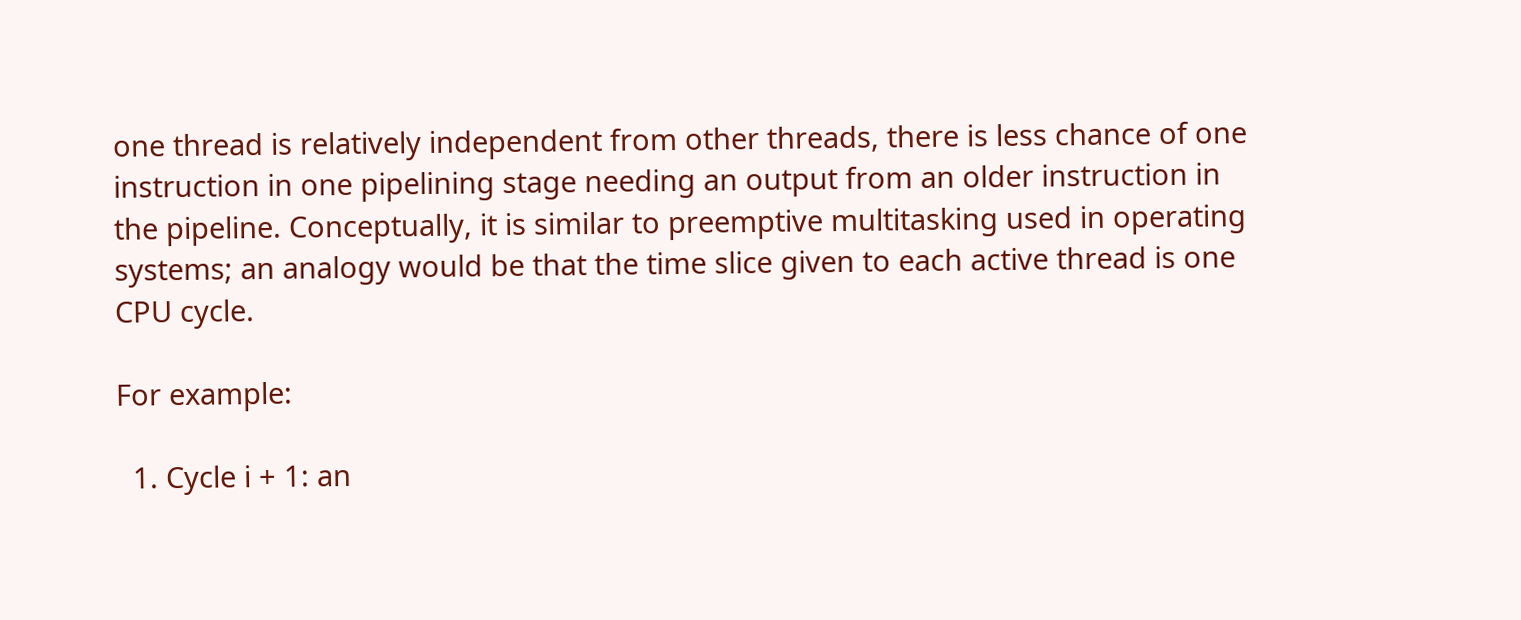one thread is relatively independent from other threads, there is less chance of one instruction in one pipelining stage needing an output from an older instruction in the pipeline. Conceptually, it is similar to preemptive multitasking used in operating systems; an analogy would be that the time slice given to each active thread is one CPU cycle.

For example:

  1. Cycle i + 1: an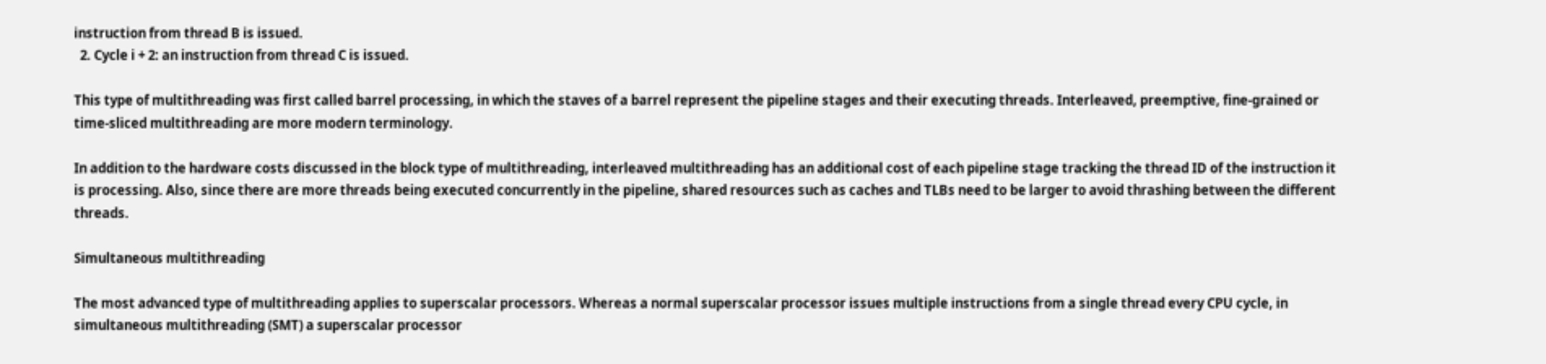instruction from thread B is issued.
  2. Cycle i + 2: an instruction from thread C is issued.

This type of multithreading was first called barrel processing, in which the staves of a barrel represent the pipeline stages and their executing threads. Interleaved, preemptive, fine-grained or time-sliced multithreading are more modern terminology.

In addition to the hardware costs discussed in the block type of multithreading, interleaved multithreading has an additional cost of each pipeline stage tracking the thread ID of the instruction it is processing. Also, since there are more threads being executed concurrently in the pipeline, shared resources such as caches and TLBs need to be larger to avoid thrashing between the different threads.

Simultaneous multithreading

The most advanced type of multithreading applies to superscalar processors. Whereas a normal superscalar processor issues multiple instructions from a single thread every CPU cycle, in simultaneous multithreading (SMT) a superscalar processor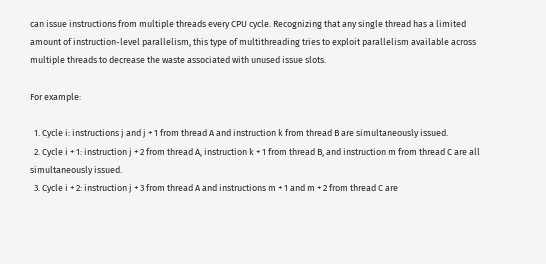can issue instructions from multiple threads every CPU cycle. Recognizing that any single thread has a limited amount of instruction-level parallelism, this type of multithreading tries to exploit parallelism available across multiple threads to decrease the waste associated with unused issue slots.

For example:

  1. Cycle i: instructions j and j + 1 from thread A and instruction k from thread B are simultaneously issued.
  2. Cycle i + 1: instruction j + 2 from thread A, instruction k + 1 from thread B, and instruction m from thread C are all simultaneously issued.
  3. Cycle i + 2: instruction j + 3 from thread A and instructions m + 1 and m + 2 from thread C are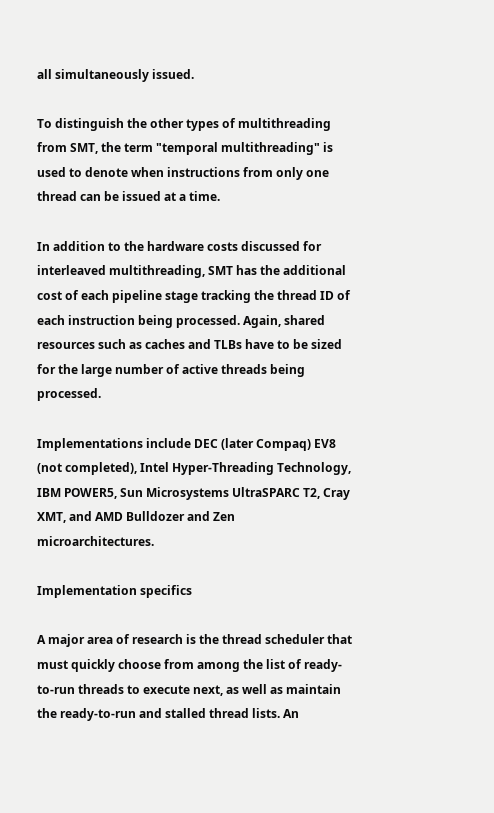all simultaneously issued.

To distinguish the other types of multithreading from SMT, the term "temporal multithreading" is used to denote when instructions from only one thread can be issued at a time.

In addition to the hardware costs discussed for interleaved multithreading, SMT has the additional cost of each pipeline stage tracking the thread ID of each instruction being processed. Again, shared resources such as caches and TLBs have to be sized for the large number of active threads being processed.

Implementations include DEC (later Compaq) EV8 (not completed), Intel Hyper-Threading Technology, IBM POWER5, Sun Microsystems UltraSPARC T2, Cray XMT, and AMD Bulldozer and Zen microarchitectures.

Implementation specifics

A major area of research is the thread scheduler that must quickly choose from among the list of ready-to-run threads to execute next, as well as maintain the ready-to-run and stalled thread lists. An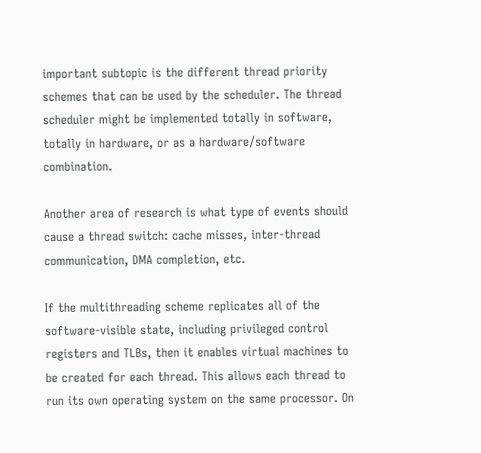important subtopic is the different thread priority schemes that can be used by the scheduler. The thread scheduler might be implemented totally in software, totally in hardware, or as a hardware/software combination.

Another area of research is what type of events should cause a thread switch: cache misses, inter-thread communication, DMA completion, etc.

If the multithreading scheme replicates all of the software-visible state, including privileged control registers and TLBs, then it enables virtual machines to be created for each thread. This allows each thread to run its own operating system on the same processor. On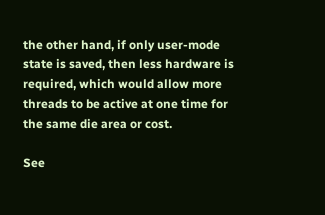the other hand, if only user-mode state is saved, then less hardware is required, which would allow more threads to be active at one time for the same die area or cost.

See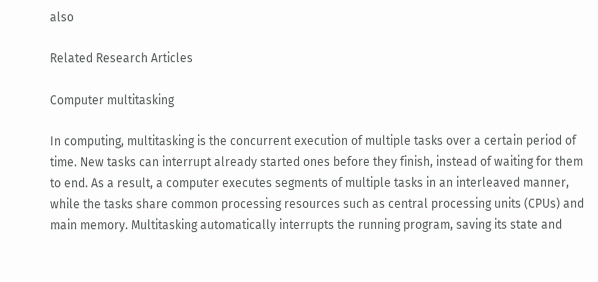also

Related Research Articles

Computer multitasking

In computing, multitasking is the concurrent execution of multiple tasks over a certain period of time. New tasks can interrupt already started ones before they finish, instead of waiting for them to end. As a result, a computer executes segments of multiple tasks in an interleaved manner, while the tasks share common processing resources such as central processing units (CPUs) and main memory. Multitasking automatically interrupts the running program, saving its state and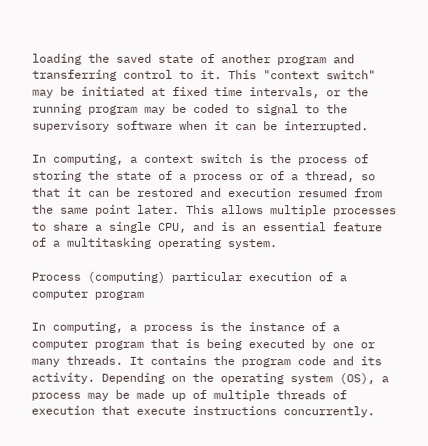loading the saved state of another program and transferring control to it. This "context switch" may be initiated at fixed time intervals, or the running program may be coded to signal to the supervisory software when it can be interrupted.

In computing, a context switch is the process of storing the state of a process or of a thread, so that it can be restored and execution resumed from the same point later. This allows multiple processes to share a single CPU, and is an essential feature of a multitasking operating system.

Process (computing) particular execution of a computer program

In computing, a process is the instance of a computer program that is being executed by one or many threads. It contains the program code and its activity. Depending on the operating system (OS), a process may be made up of multiple threads of execution that execute instructions concurrently.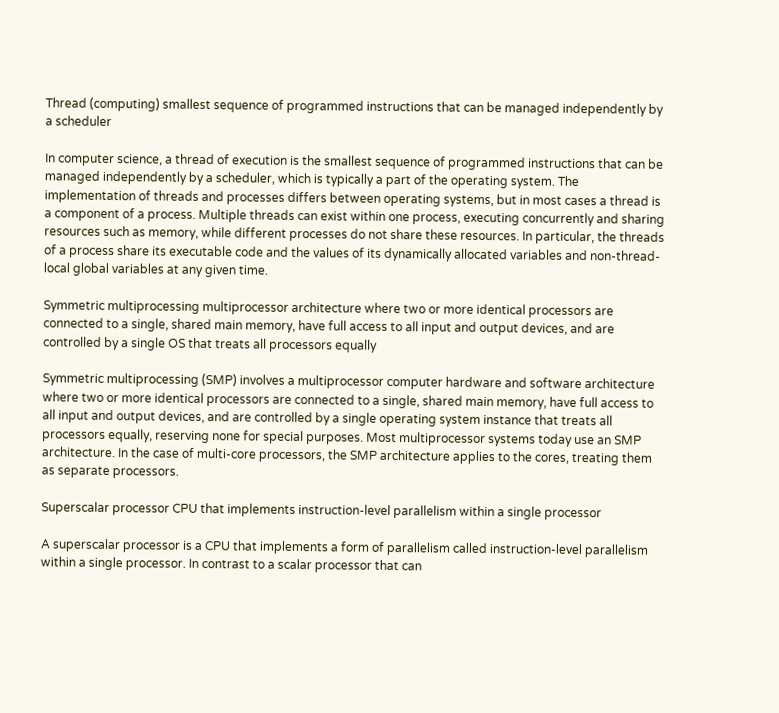Thread (computing) smallest sequence of programmed instructions that can be managed independently by a scheduler

In computer science, a thread of execution is the smallest sequence of programmed instructions that can be managed independently by a scheduler, which is typically a part of the operating system. The implementation of threads and processes differs between operating systems, but in most cases a thread is a component of a process. Multiple threads can exist within one process, executing concurrently and sharing resources such as memory, while different processes do not share these resources. In particular, the threads of a process share its executable code and the values of its dynamically allocated variables and non-thread-local global variables at any given time.

Symmetric multiprocessing multiprocessor architecture where two or more identical processors are connected to a single, shared main memory, have full access to all input and output devices, and are controlled by a single OS that treats all processors equally

Symmetric multiprocessing (SMP) involves a multiprocessor computer hardware and software architecture where two or more identical processors are connected to a single, shared main memory, have full access to all input and output devices, and are controlled by a single operating system instance that treats all processors equally, reserving none for special purposes. Most multiprocessor systems today use an SMP architecture. In the case of multi-core processors, the SMP architecture applies to the cores, treating them as separate processors.

Superscalar processor CPU that implements instruction-level parallelism within a single processor

A superscalar processor is a CPU that implements a form of parallelism called instruction-level parallelism within a single processor. In contrast to a scalar processor that can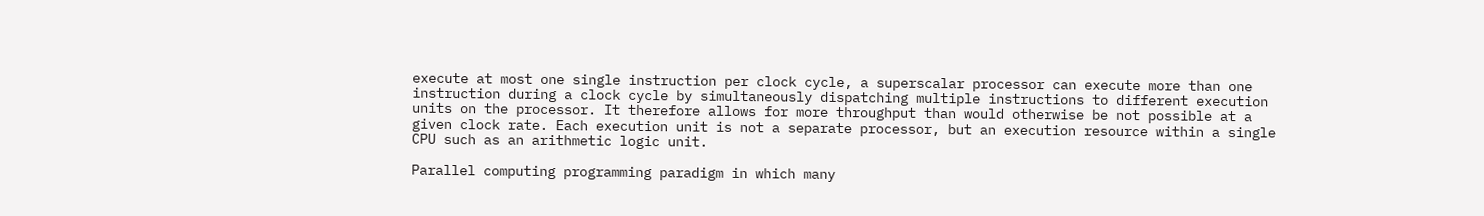execute at most one single instruction per clock cycle, a superscalar processor can execute more than one instruction during a clock cycle by simultaneously dispatching multiple instructions to different execution units on the processor. It therefore allows for more throughput than would otherwise be not possible at a given clock rate. Each execution unit is not a separate processor, but an execution resource within a single CPU such as an arithmetic logic unit.

Parallel computing programming paradigm in which many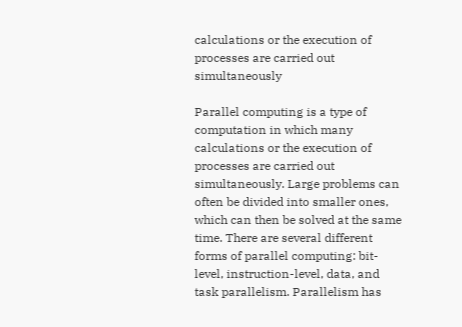calculations or the execution of processes are carried out simultaneously

Parallel computing is a type of computation in which many calculations or the execution of processes are carried out simultaneously. Large problems can often be divided into smaller ones, which can then be solved at the same time. There are several different forms of parallel computing: bit-level, instruction-level, data, and task parallelism. Parallelism has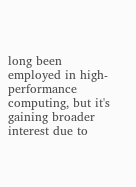long been employed in high-performance computing, but it's gaining broader interest due to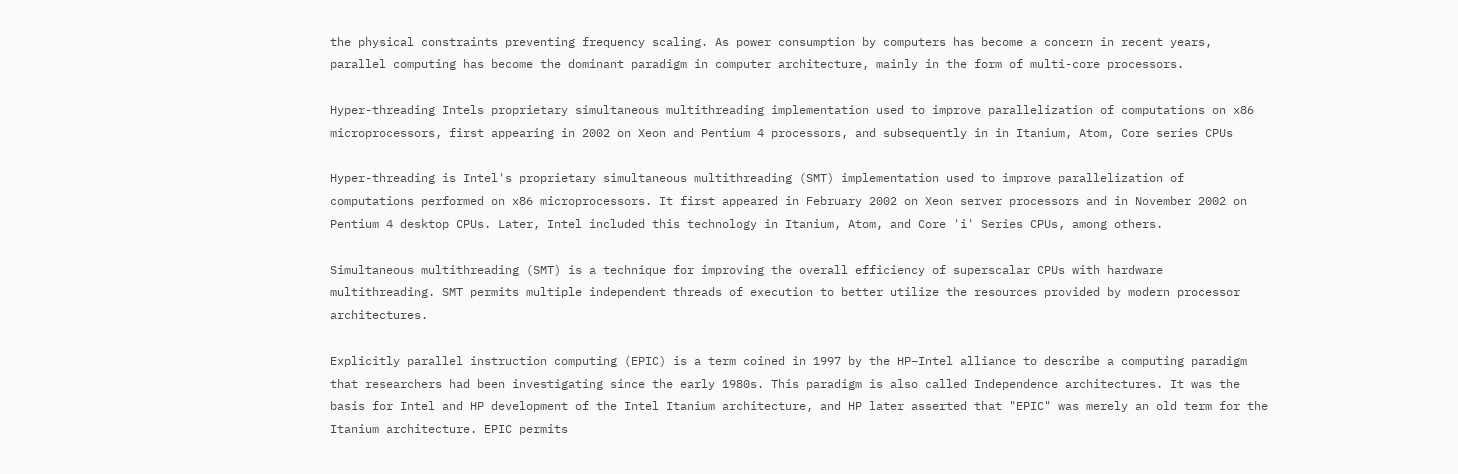the physical constraints preventing frequency scaling. As power consumption by computers has become a concern in recent years, parallel computing has become the dominant paradigm in computer architecture, mainly in the form of multi-core processors.

Hyper-threading Intels proprietary simultaneous multithreading implementation used to improve parallelization of computations on x86 microprocessors, first appearing in 2002 on Xeon and Pentium 4 processors, and subsequently in in Itanium, Atom, Core series CPUs

Hyper-threading is Intel's proprietary simultaneous multithreading (SMT) implementation used to improve parallelization of computations performed on x86 microprocessors. It first appeared in February 2002 on Xeon server processors and in November 2002 on Pentium 4 desktop CPUs. Later, Intel included this technology in Itanium, Atom, and Core 'i' Series CPUs, among others.

Simultaneous multithreading (SMT) is a technique for improving the overall efficiency of superscalar CPUs with hardware multithreading. SMT permits multiple independent threads of execution to better utilize the resources provided by modern processor architectures.

Explicitly parallel instruction computing (EPIC) is a term coined in 1997 by the HP–Intel alliance to describe a computing paradigm that researchers had been investigating since the early 1980s. This paradigm is also called Independence architectures. It was the basis for Intel and HP development of the Intel Itanium architecture, and HP later asserted that "EPIC" was merely an old term for the Itanium architecture. EPIC permits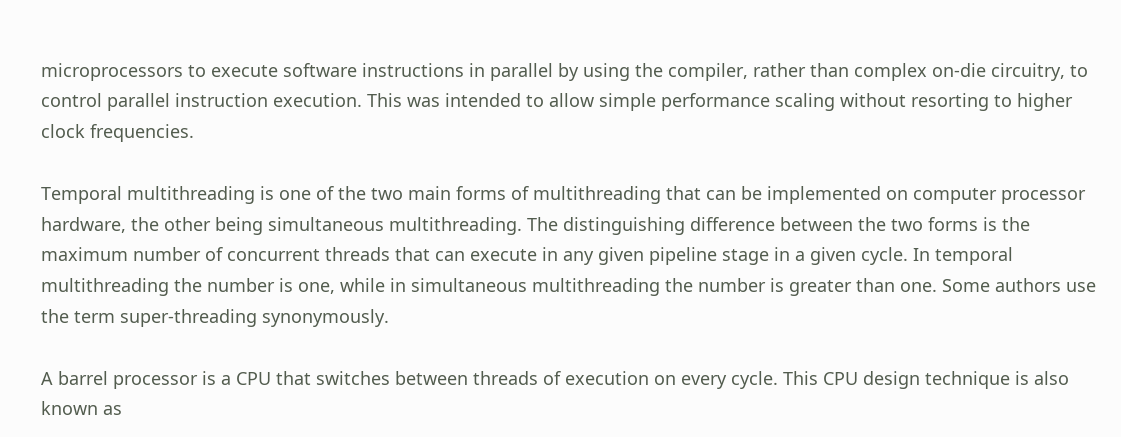microprocessors to execute software instructions in parallel by using the compiler, rather than complex on-die circuitry, to control parallel instruction execution. This was intended to allow simple performance scaling without resorting to higher clock frequencies.

Temporal multithreading is one of the two main forms of multithreading that can be implemented on computer processor hardware, the other being simultaneous multithreading. The distinguishing difference between the two forms is the maximum number of concurrent threads that can execute in any given pipeline stage in a given cycle. In temporal multithreading the number is one, while in simultaneous multithreading the number is greater than one. Some authors use the term super-threading synonymously.

A barrel processor is a CPU that switches between threads of execution on every cycle. This CPU design technique is also known as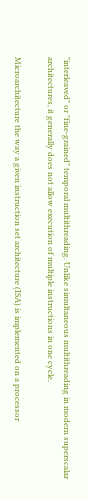"interleaved" or "fine-grained" temporal multithreading. Unlike simultaneous multithreading in modern superscalar architectures, it generally does not allow execution of multiple instructions in one cycle.

Microarchitecture the way a given instruction set architecture (ISA) is implemented on a processor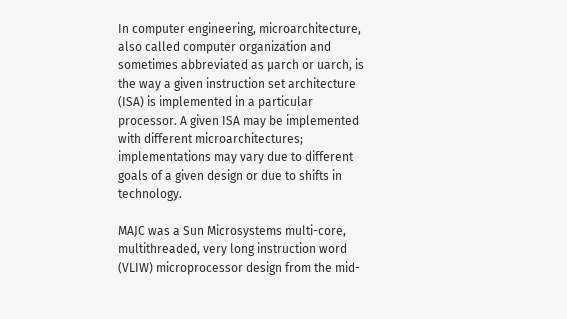In computer engineering, microarchitecture, also called computer organization and sometimes abbreviated as µarch or uarch, is the way a given instruction set architecture (ISA) is implemented in a particular processor. A given ISA may be implemented with different microarchitectures; implementations may vary due to different goals of a given design or due to shifts in technology.

MAJC was a Sun Microsystems multi-core, multithreaded, very long instruction word (VLIW) microprocessor design from the mid-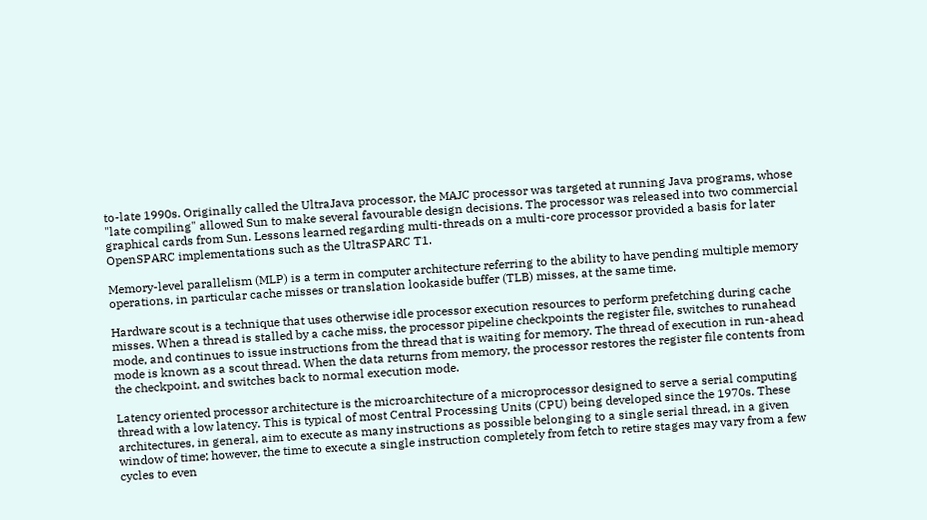to-late 1990s. Originally called the UltraJava processor, the MAJC processor was targeted at running Java programs, whose "late compiling" allowed Sun to make several favourable design decisions. The processor was released into two commercial graphical cards from Sun. Lessons learned regarding multi-threads on a multi-core processor provided a basis for later OpenSPARC implementations such as the UltraSPARC T1.

Memory-level parallelism (MLP) is a term in computer architecture referring to the ability to have pending multiple memory operations, in particular cache misses or translation lookaside buffer (TLB) misses, at the same time.

Hardware scout is a technique that uses otherwise idle processor execution resources to perform prefetching during cache misses. When a thread is stalled by a cache miss, the processor pipeline checkpoints the register file, switches to runahead mode, and continues to issue instructions from the thread that is waiting for memory. The thread of execution in run-ahead mode is known as a scout thread. When the data returns from memory, the processor restores the register file contents from the checkpoint, and switches back to normal execution mode.

Latency oriented processor architecture is the microarchitecture of a microprocessor designed to serve a serial computing thread with a low latency. This is typical of most Central Processing Units (CPU) being developed since the 1970s. These architectures, in general, aim to execute as many instructions as possible belonging to a single serial thread, in a given window of time; however, the time to execute a single instruction completely from fetch to retire stages may vary from a few cycles to even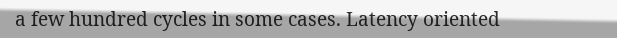a few hundred cycles in some cases. Latency oriented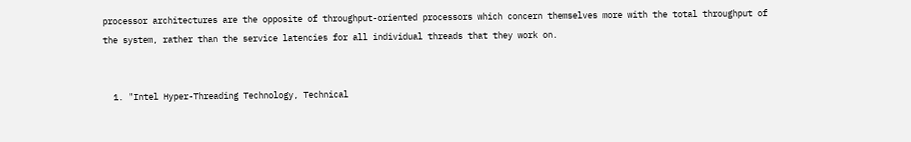processor architectures are the opposite of throughput-oriented processors which concern themselves more with the total throughput of the system, rather than the service latencies for all individual threads that they work on.


  1. "Intel Hyper-Threading Technology, Technical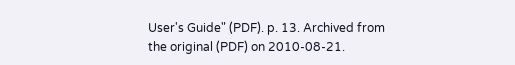User's Guide" (PDF). p. 13. Archived from the original (PDF) on 2010-08-21.